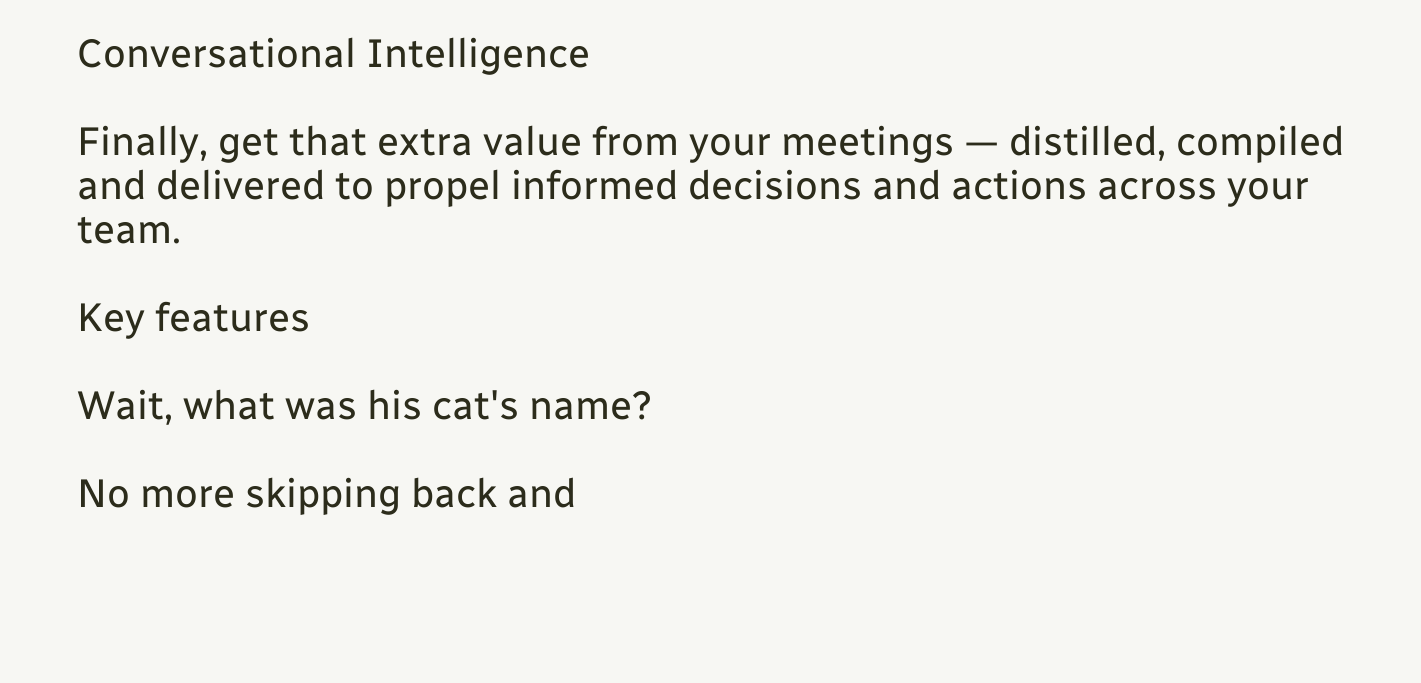Conversational Intelligence

Finally, get that extra value from your meetings — distilled, compiled and delivered to propel informed decisions and actions across your team.

Key features

Wait, what was his cat's name?

No more skipping back and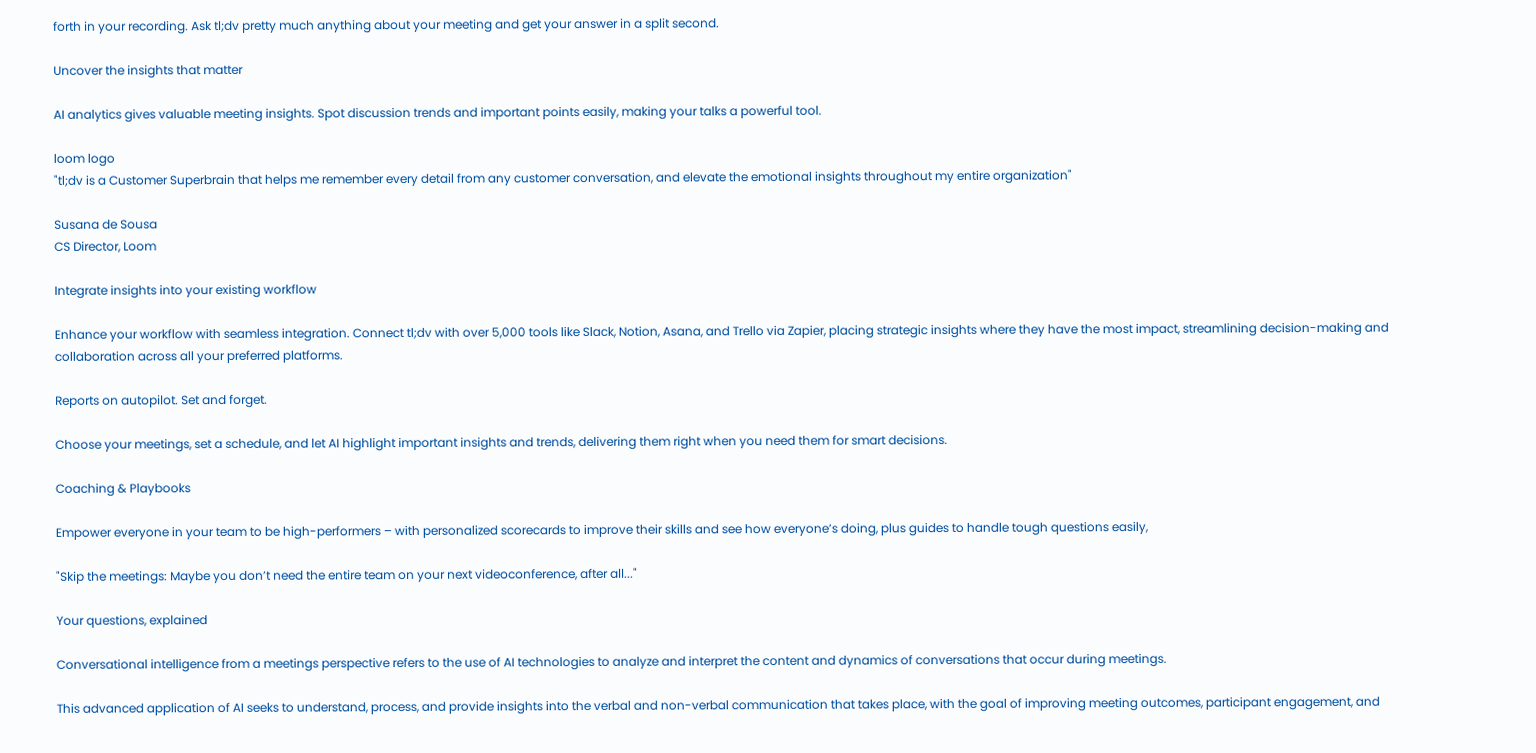forth in your recording. Ask tl;dv pretty much anything about your meeting and get your answer in a split second.

Uncover the insights that matter

AI analytics gives valuable meeting insights. Spot discussion trends and important points easily, making your talks a powerful tool.

loom logo
"tl;dv is a Customer Superbrain that helps me remember every detail from any customer conversation, and elevate the emotional insights throughout my entire organization"

Susana de Sousa
CS Director, Loom

Integrate insights into your existing workflow

Enhance your workflow with seamless integration. Connect tl;dv with over 5,000 tools like Slack, Notion, Asana, and Trello via Zapier, placing strategic insights where they have the most impact, streamlining decision-making and collaboration across all your preferred platforms.

Reports on autopilot. Set and forget.

Choose your meetings, set a schedule, and let AI highlight important insights and trends, delivering them right when you need them for smart decisions.

Coaching & Playbooks

Empower everyone in your team to be high-performers – with personalized scorecards to improve their skills and see how everyone’s doing, plus guides to handle tough questions easily,

"Skip the meetings: Maybe you don’t need the entire team on your next videoconference, after all..."

Your questions, explained

Conversational intelligence from a meetings perspective refers to the use of AI technologies to analyze and interpret the content and dynamics of conversations that occur during meetings.

This advanced application of AI seeks to understand, process, and provide insights into the verbal and non-verbal communication that takes place, with the goal of improving meeting outcomes, participant engagement, and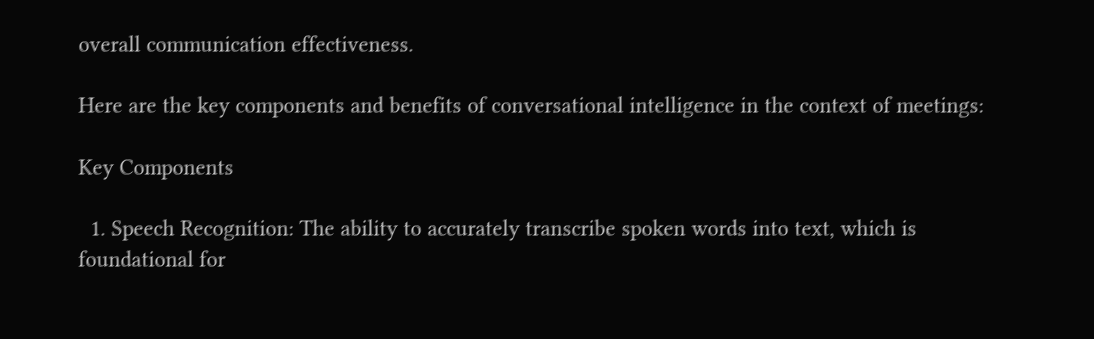overall communication effectiveness.

Here are the key components and benefits of conversational intelligence in the context of meetings:

Key Components

  1. Speech Recognition: The ability to accurately transcribe spoken words into text, which is foundational for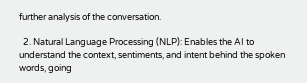further analysis of the conversation.

  2. Natural Language Processing (NLP): Enables the AI to understand the context, sentiments, and intent behind the spoken words, going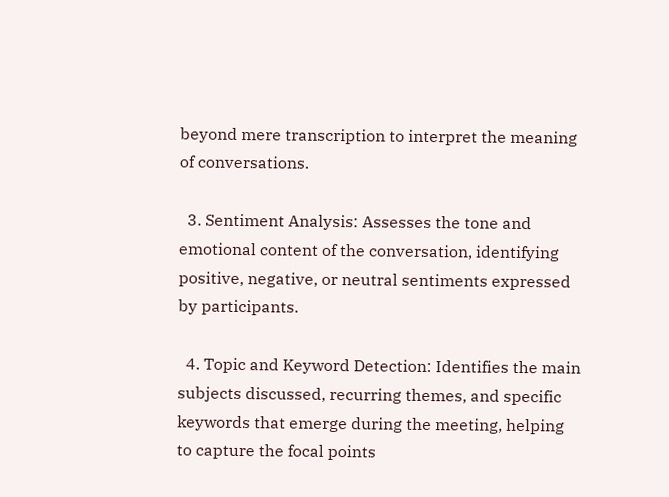beyond mere transcription to interpret the meaning of conversations.

  3. Sentiment Analysis: Assesses the tone and emotional content of the conversation, identifying positive, negative, or neutral sentiments expressed by participants.

  4. Topic and Keyword Detection: Identifies the main subjects discussed, recurring themes, and specific keywords that emerge during the meeting, helping to capture the focal points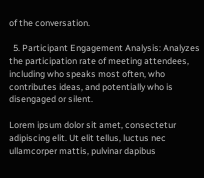of the conversation.

  5. Participant Engagement Analysis: Analyzes the participation rate of meeting attendees, including who speaks most often, who contributes ideas, and potentially who is disengaged or silent.

Lorem ipsum dolor sit amet, consectetur adipiscing elit. Ut elit tellus, luctus nec ullamcorper mattis, pulvinar dapibus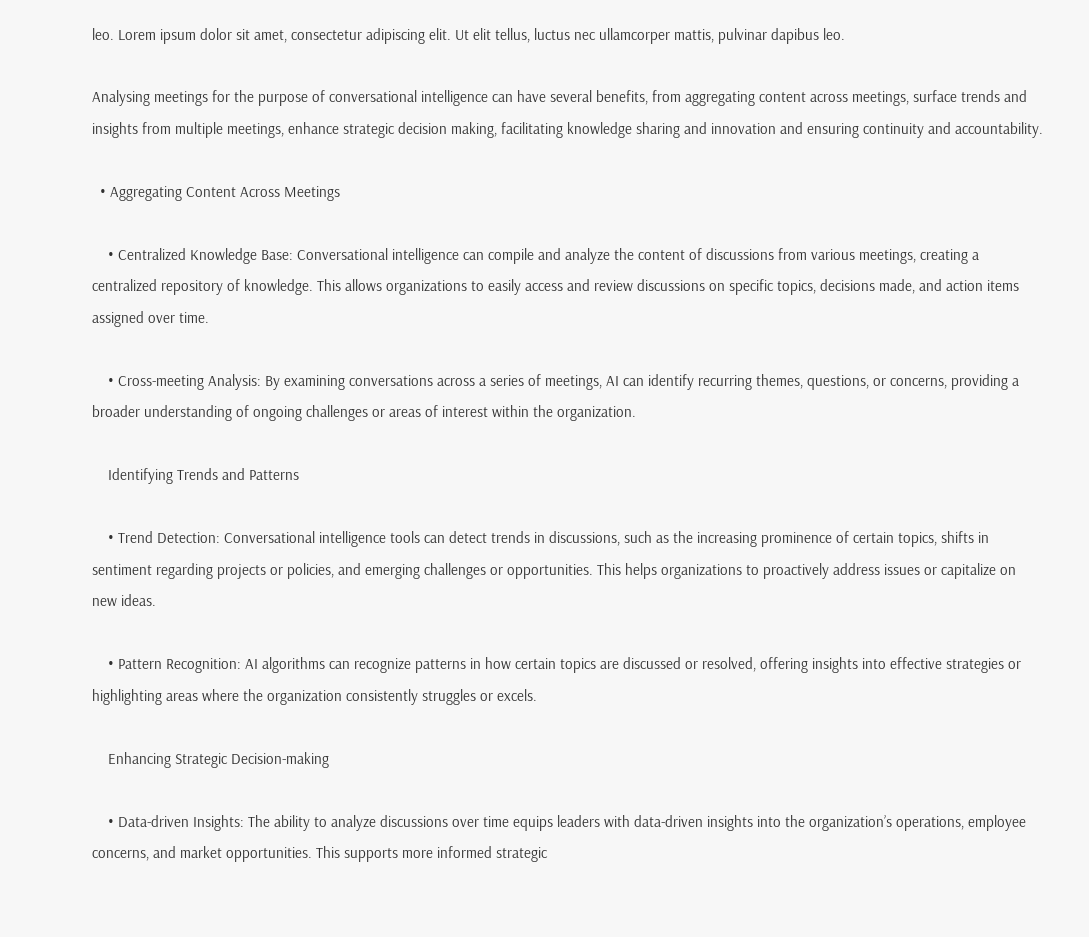leo. Lorem ipsum dolor sit amet, consectetur adipiscing elit. Ut elit tellus, luctus nec ullamcorper mattis, pulvinar dapibus leo.

Analysing meetings for the purpose of conversational intelligence can have several benefits, from aggregating content across meetings, surface trends and insights from multiple meetings, enhance strategic decision making, facilitating knowledge sharing and innovation and ensuring continuity and accountability.

  • Aggregating Content Across Meetings

    • Centralized Knowledge Base: Conversational intelligence can compile and analyze the content of discussions from various meetings, creating a centralized repository of knowledge. This allows organizations to easily access and review discussions on specific topics, decisions made, and action items assigned over time.

    • Cross-meeting Analysis: By examining conversations across a series of meetings, AI can identify recurring themes, questions, or concerns, providing a broader understanding of ongoing challenges or areas of interest within the organization.

    Identifying Trends and Patterns

    • Trend Detection: Conversational intelligence tools can detect trends in discussions, such as the increasing prominence of certain topics, shifts in sentiment regarding projects or policies, and emerging challenges or opportunities. This helps organizations to proactively address issues or capitalize on new ideas.

    • Pattern Recognition: AI algorithms can recognize patterns in how certain topics are discussed or resolved, offering insights into effective strategies or highlighting areas where the organization consistently struggles or excels.

    Enhancing Strategic Decision-making

    • Data-driven Insights: The ability to analyze discussions over time equips leaders with data-driven insights into the organization’s operations, employee concerns, and market opportunities. This supports more informed strategic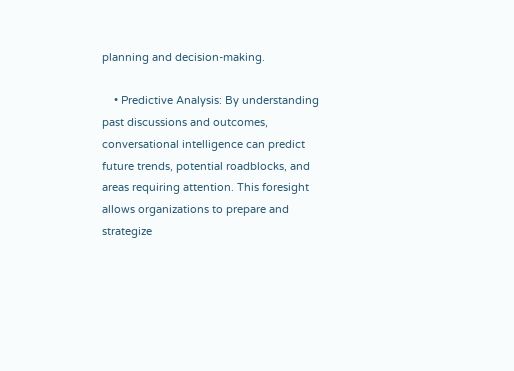planning and decision-making.

    • Predictive Analysis: By understanding past discussions and outcomes, conversational intelligence can predict future trends, potential roadblocks, and areas requiring attention. This foresight allows organizations to prepare and strategize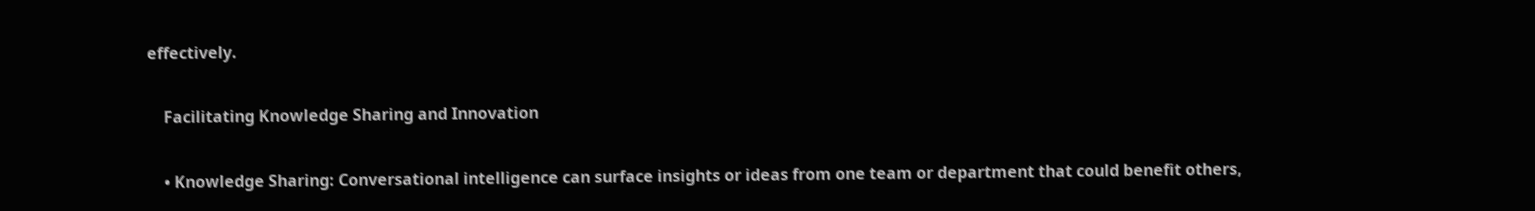effectively.

    Facilitating Knowledge Sharing and Innovation

    • Knowledge Sharing: Conversational intelligence can surface insights or ideas from one team or department that could benefit others,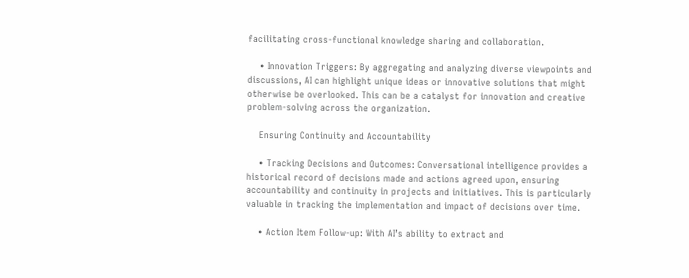facilitating cross-functional knowledge sharing and collaboration.

    • Innovation Triggers: By aggregating and analyzing diverse viewpoints and discussions, AI can highlight unique ideas or innovative solutions that might otherwise be overlooked. This can be a catalyst for innovation and creative problem-solving across the organization.

    Ensuring Continuity and Accountability

    • Tracking Decisions and Outcomes: Conversational intelligence provides a historical record of decisions made and actions agreed upon, ensuring accountability and continuity in projects and initiatives. This is particularly valuable in tracking the implementation and impact of decisions over time.

    • Action Item Follow-up: With AI’s ability to extract and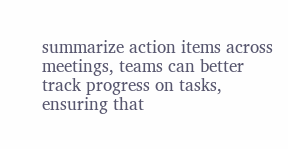summarize action items across meetings, teams can better track progress on tasks, ensuring that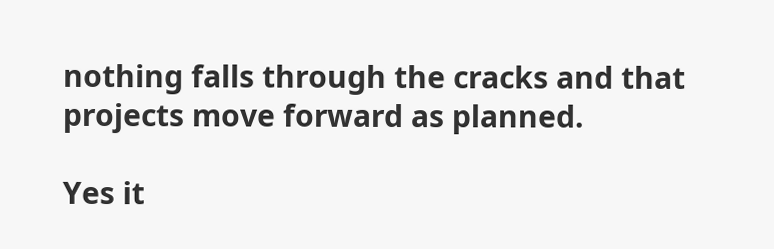nothing falls through the cracks and that projects move forward as planned.

Yes it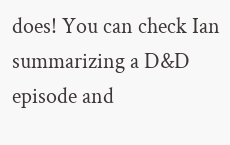does! You can check Ian summarizing a D&D episode and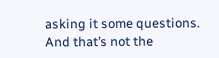asking it some questions. And that’s not the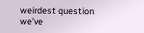weirdest question we’ve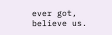ever got, believe us.